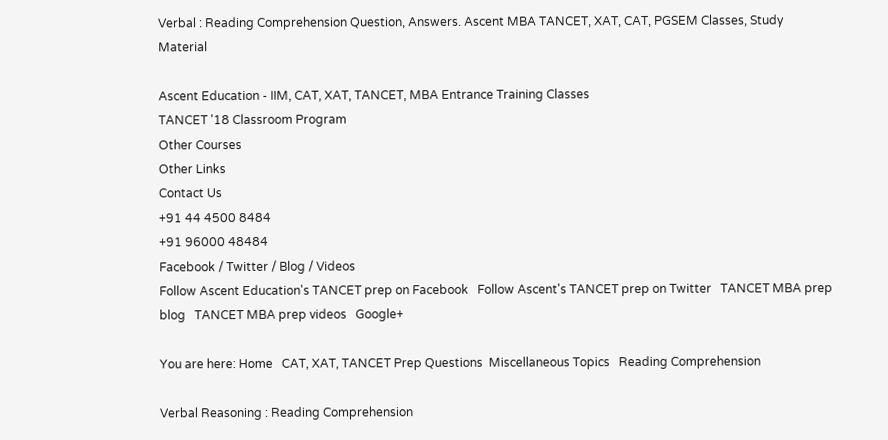Verbal : Reading Comprehension Question, Answers. Ascent MBA TANCET, XAT, CAT, PGSEM Classes, Study Material

Ascent Education - IIM, CAT, XAT, TANCET, MBA Entrance Training Classes
TANCET '18 Classroom Program
Other Courses
Other Links
Contact Us
+91 44 4500 8484
+91 96000 48484
Facebook / Twitter / Blog / Videos
Follow Ascent Education's TANCET prep on Facebook   Follow Ascent's TANCET prep on Twitter   TANCET MBA prep blog   TANCET MBA prep videos   Google+

You are here: Home   CAT, XAT, TANCET Prep Questions  Miscellaneous Topics   Reading Comprehension

Verbal Reasoning : Reading Comprehension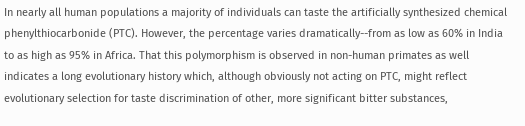In nearly all human populations a majority of individuals can taste the artificially synthesized chemical phenylthiocarbonide (PTC). However, the percentage varies dramatically--from as low as 60% in India to as high as 95% in Africa. That this polymorphism is observed in non-human primates as well indicates a long evolutionary history which, although obviously not acting on PTC, might reflect evolutionary selection for taste discrimination of other, more significant bitter substances,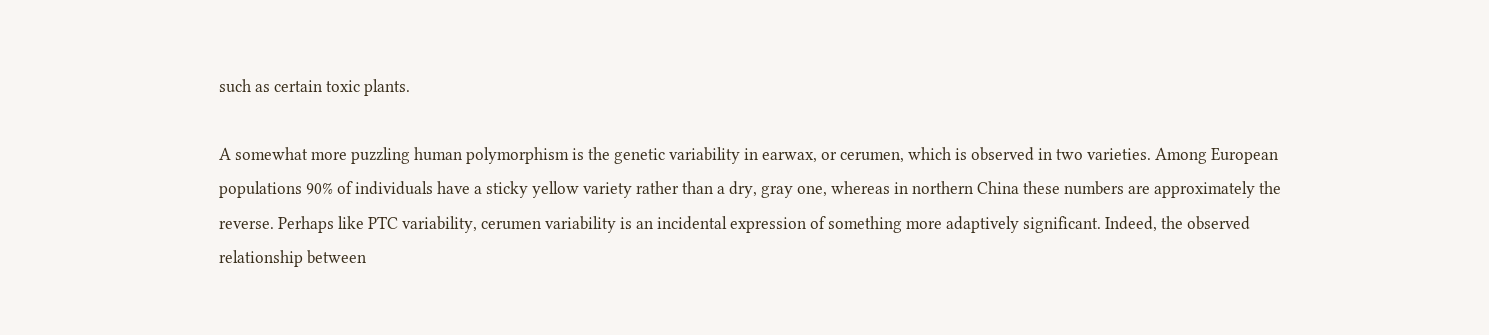such as certain toxic plants.

A somewhat more puzzling human polymorphism is the genetic variability in earwax, or cerumen, which is observed in two varieties. Among European populations 90% of individuals have a sticky yellow variety rather than a dry, gray one, whereas in northern China these numbers are approximately the reverse. Perhaps like PTC variability, cerumen variability is an incidental expression of something more adaptively significant. Indeed, the observed relationship between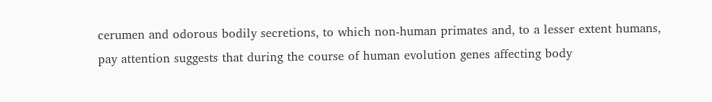cerumen and odorous bodily secretions, to which non-human primates and, to a lesser extent humans, pay attention suggests that during the course of human evolution genes affecting body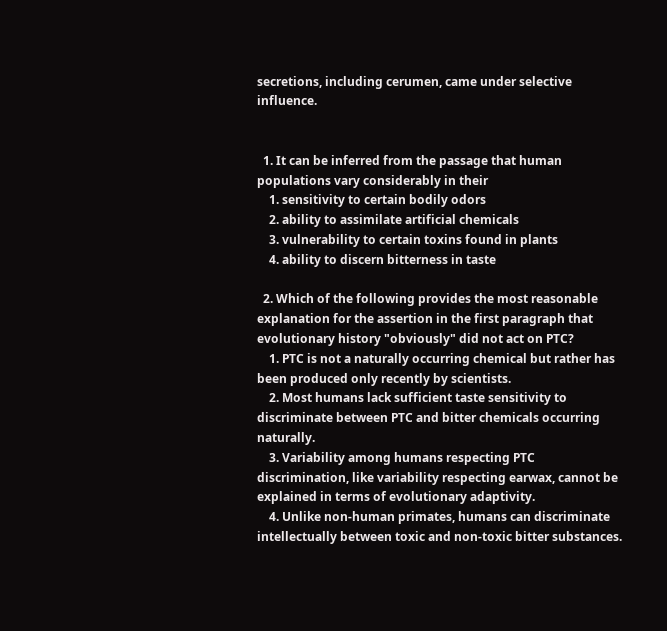secretions, including cerumen, came under selective influence.


  1. It can be inferred from the passage that human populations vary considerably in their
    1. sensitivity to certain bodily odors
    2. ability to assimilate artificial chemicals
    3. vulnerability to certain toxins found in plants
    4. ability to discern bitterness in taste

  2. Which of the following provides the most reasonable explanation for the assertion in the first paragraph that evolutionary history "obviously" did not act on PTC?
    1. PTC is not a naturally occurring chemical but rather has been produced only recently by scientists.
    2. Most humans lack sufficient taste sensitivity to discriminate between PTC and bitter chemicals occurring naturally.
    3. Variability among humans respecting PTC discrimination, like variability respecting earwax, cannot be explained in terms of evolutionary adaptivity.
    4. Unlike non-human primates, humans can discriminate intellectually between toxic and non-toxic bitter substances.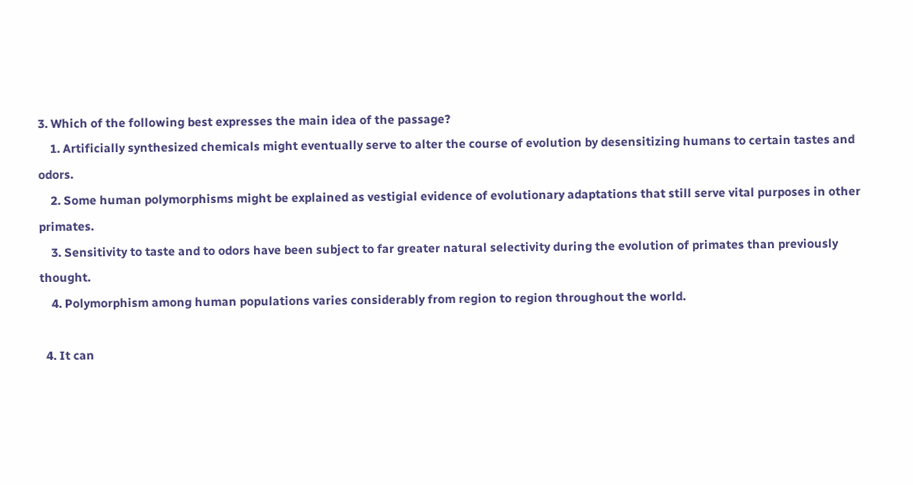3. Which of the following best expresses the main idea of the passage?
    1. Artificially synthesized chemicals might eventually serve to alter the course of evolution by desensitizing humans to certain tastes and odors.
    2. Some human polymorphisms might be explained as vestigial evidence of evolutionary adaptations that still serve vital purposes in other primates.
    3. Sensitivity to taste and to odors have been subject to far greater natural selectivity during the evolution of primates than previously thought.
    4. Polymorphism among human populations varies considerably from region to region throughout the world.

  4. It can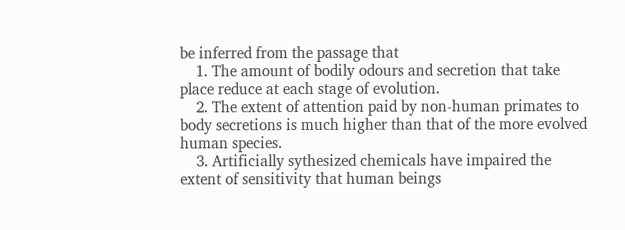be inferred from the passage that
    1. The amount of bodily odours and secretion that take place reduce at each stage of evolution.
    2. The extent of attention paid by non-human primates to body secretions is much higher than that of the more evolved human species.
    3. Artificially sythesized chemicals have impaired the extent of sensitivity that human beings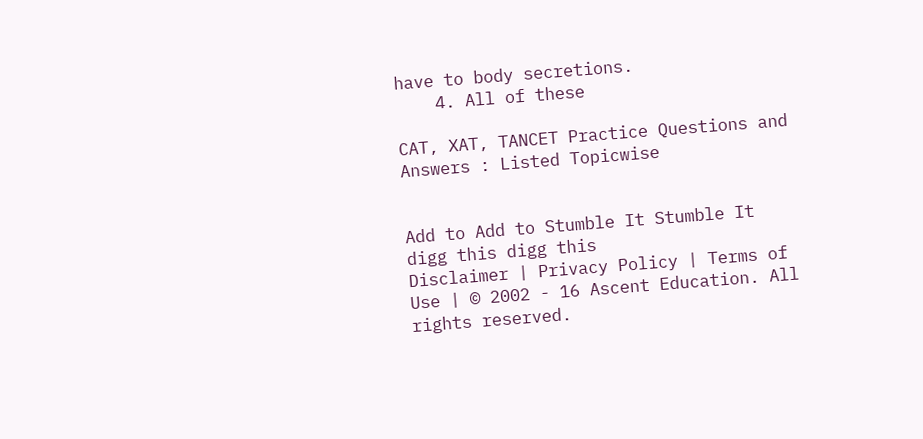have to body secretions.
    4. All of these

CAT, XAT, TANCET Practice Questions and Answers : Listed Topicwise


Add to Add to Stumble It Stumble It digg this digg this
Disclaimer | Privacy Policy | Terms of Use | © 2002 - 16 Ascent Education. All rights reserved.